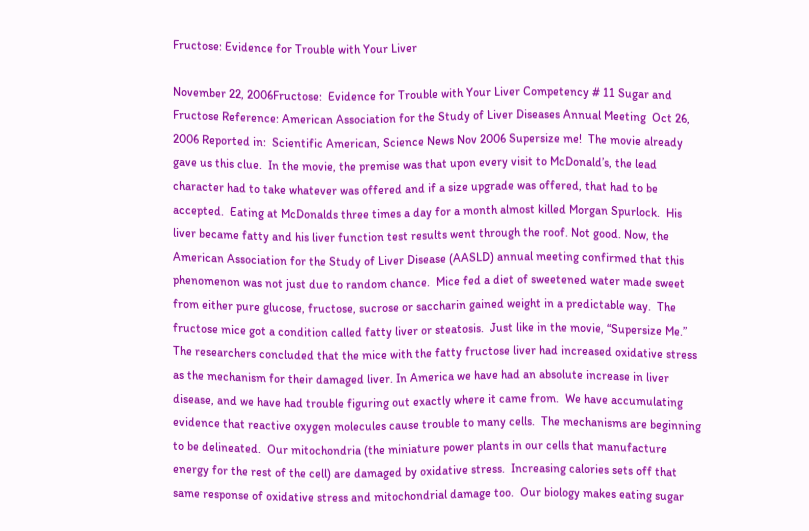Fructose: Evidence for Trouble with Your Liver

November 22, 2006Fructose:  Evidence for Trouble with Your Liver Competency # 11 Sugar and Fructose Reference: American Association for the Study of Liver Diseases Annual Meeting  Oct 26, 2006 Reported in:  Scientific American, Science News Nov 2006 Supersize me!  The movie already gave us this clue.  In the movie, the premise was that upon every visit to McDonald’s, the lead character had to take whatever was offered and if a size upgrade was offered, that had to be accepted.  Eating at McDonalds three times a day for a month almost killed Morgan Spurlock.  His liver became fatty and his liver function test results went through the roof. Not good. Now, the American Association for the Study of Liver Disease (AASLD) annual meeting confirmed that this phenomenon was not just due to random chance.  Mice fed a diet of sweetened water made sweet from either pure glucose, fructose, sucrose or saccharin gained weight in a predictable way.  The fructose mice got a condition called fatty liver or steatosis.  Just like in the movie, “Supersize Me.”  The researchers concluded that the mice with the fatty fructose liver had increased oxidative stress as the mechanism for their damaged liver. In America we have had an absolute increase in liver disease, and we have had trouble figuring out exactly where it came from.  We have accumulating evidence that reactive oxygen molecules cause trouble to many cells.  The mechanisms are beginning to be delineated.  Our mitochondria (the miniature power plants in our cells that manufacture energy for the rest of the cell) are damaged by oxidative stress.  Increasing calories sets off that same response of oxidative stress and mitochondrial damage too.  Our biology makes eating sugar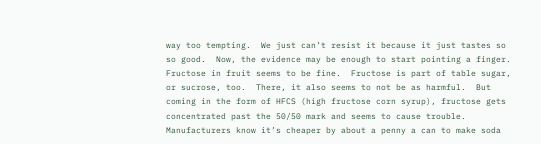way too tempting.  We just can’t resist it because it just tastes so so good.  Now, the evidence may be enough to start pointing a finger. Fructose in fruit seems to be fine.  Fructose is part of table sugar, or sucrose, too.  There, it also seems to not be as harmful.  But coming in the form of HFCS (high fructose corn syrup), fructose gets concentrated past the 50/50 mark and seems to cause trouble.  Manufacturers know it’s cheaper by about a penny a can to make soda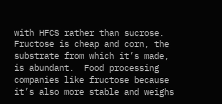with HFCS rather than sucrose.  Fructose is cheap and corn, the substrate from which it’s made, is abundant.  Food processing companies like fructose because it’s also more stable and weighs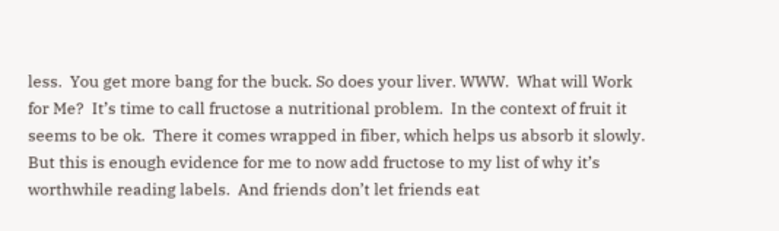less.  You get more bang for the buck. So does your liver. WWW.  What will Work for Me?  It’s time to call fructose a nutritional problem.  In the context of fruit it seems to be ok.  There it comes wrapped in fiber, which helps us absorb it slowly.  But this is enough evidence for me to now add fructose to my list of why it’s worthwhile reading labels.  And friends don’t let friends eat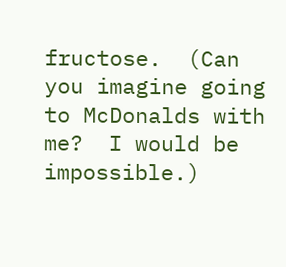fructose.  (Can you imagine going to McDonalds with me?  I would be impossible.)